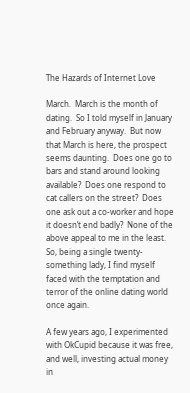The Hazards of Internet Love

March.  March is the month of dating.  So I told myself in January and February anyway.  But now that March is here, the prospect seems daunting.  Does one go to bars and stand around looking available?  Does one respond to cat callers on the street?  Does one ask out a co-worker and hope it doesn’t end badly?  None of the above appeal to me in the least.  So, being a single twenty-something lady, I find myself faced with the temptation and terror of the online dating world once again.

A few years ago, I experimented with OkCupid because it was free, and well, investing actual money in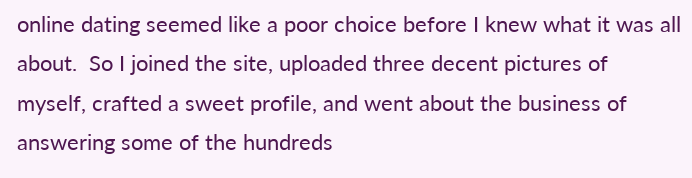online dating seemed like a poor choice before I knew what it was all about.  So I joined the site, uploaded three decent pictures of myself, crafted a sweet profile, and went about the business of answering some of the hundreds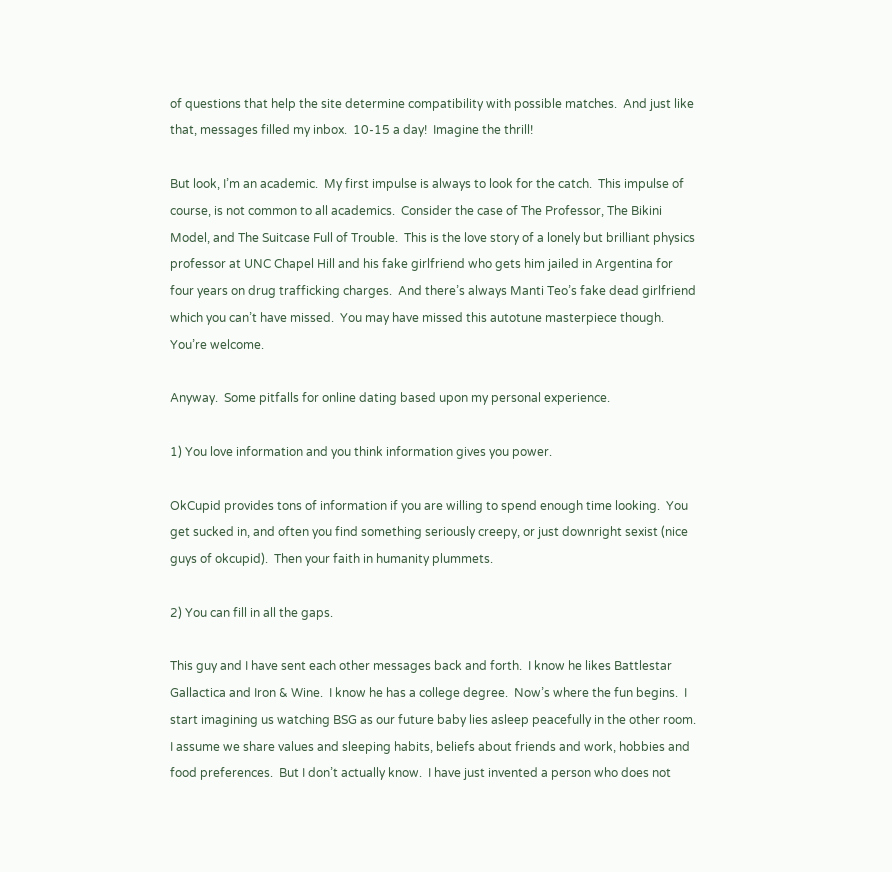of questions that help the site determine compatibility with possible matches.  And just like that, messages filled my inbox.  10-15 a day!  Imagine the thrill!

But look, I’m an academic.  My first impulse is always to look for the catch.  This impulse of course, is not common to all academics.  Consider the case of The Professor, The Bikini Model, and The Suitcase Full of Trouble.  This is the love story of a lonely but brilliant physics professor at UNC Chapel Hill and his fake girlfriend who gets him jailed in Argentina for four years on drug trafficking charges.  And there’s always Manti Teo’s fake dead girlfriend which you can’t have missed.  You may have missed this autotune masterpiece though.  You’re welcome.

Anyway.  Some pitfalls for online dating based upon my personal experience.

1) You love information and you think information gives you power.

OkCupid provides tons of information if you are willing to spend enough time looking.  You get sucked in, and often you find something seriously creepy, or just downright sexist (nice guys of okcupid).  Then your faith in humanity plummets.

2) You can fill in all the gaps.

This guy and I have sent each other messages back and forth.  I know he likes Battlestar Gallactica and Iron & Wine.  I know he has a college degree.  Now’s where the fun begins.  I start imagining us watching BSG as our future baby lies asleep peacefully in the other room.  I assume we share values and sleeping habits, beliefs about friends and work, hobbies and food preferences.  But I don’t actually know.  I have just invented a person who does not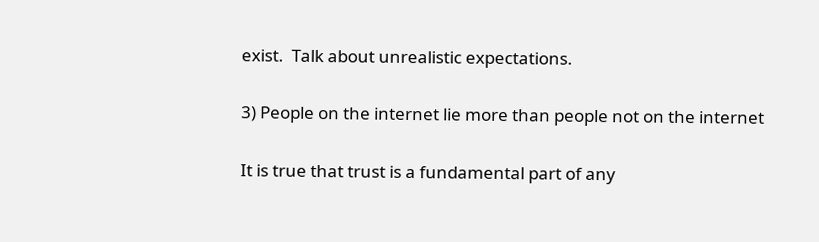exist.  Talk about unrealistic expectations.

3) People on the internet lie more than people not on the internet

It is true that trust is a fundamental part of any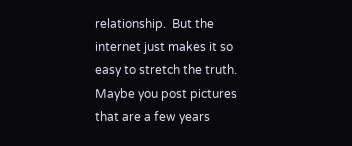relationship.  But the internet just makes it so easy to stretch the truth.  Maybe you post pictures that are a few years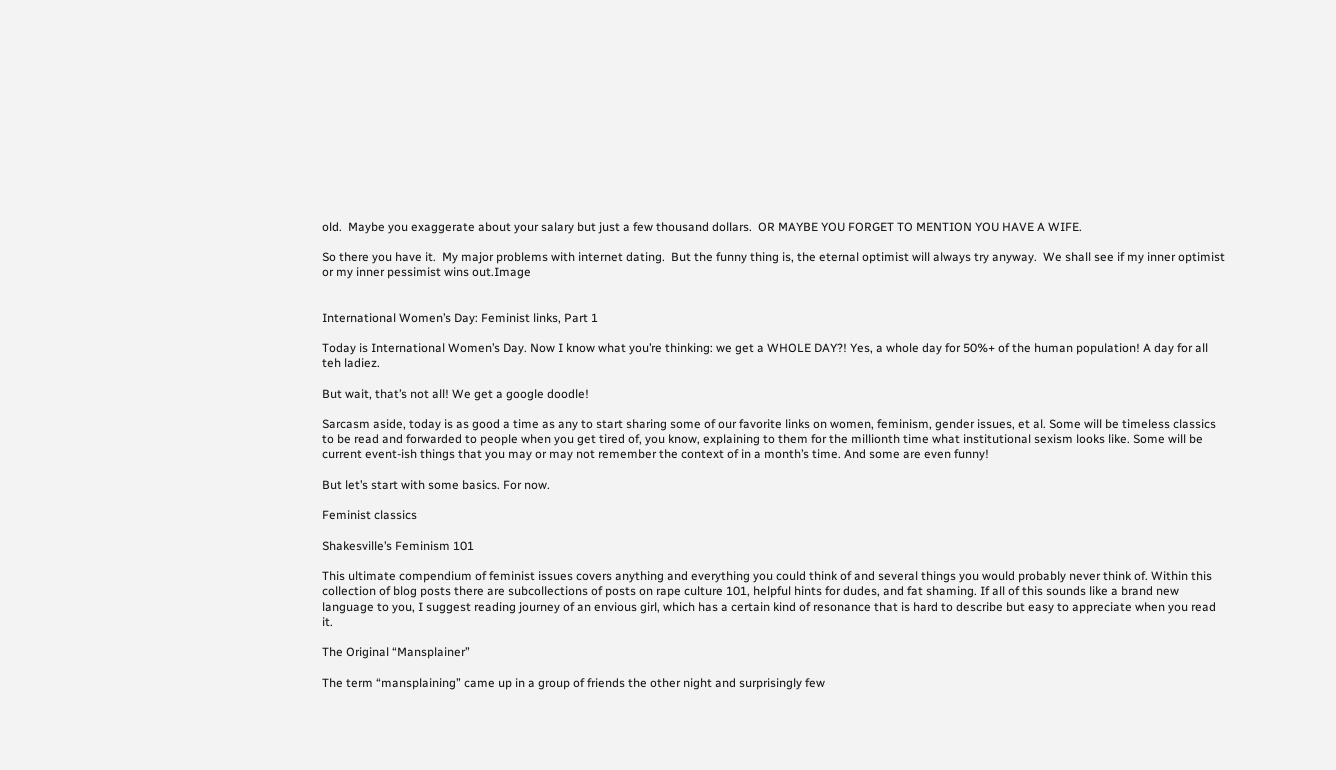old.  Maybe you exaggerate about your salary but just a few thousand dollars.  OR MAYBE YOU FORGET TO MENTION YOU HAVE A WIFE.

So there you have it.  My major problems with internet dating.  But the funny thing is, the eternal optimist will always try anyway.  We shall see if my inner optimist or my inner pessimist wins out.Image


International Women’s Day: Feminist links, Part 1

Today is International Women’s Day. Now I know what you’re thinking: we get a WHOLE DAY?! Yes, a whole day for 50%+ of the human population! A day for all teh ladiez.

But wait, that’s not all! We get a google doodle!

Sarcasm aside, today is as good a time as any to start sharing some of our favorite links on women, feminism, gender issues, et al. Some will be timeless classics to be read and forwarded to people when you get tired of, you know, explaining to them for the millionth time what institutional sexism looks like. Some will be current event-ish things that you may or may not remember the context of in a month’s time. And some are even funny!

But let’s start with some basics. For now.

Feminist classics

Shakesville’s Feminism 101

This ultimate compendium of feminist issues covers anything and everything you could think of and several things you would probably never think of. Within this collection of blog posts there are subcollections of posts on rape culture 101, helpful hints for dudes, and fat shaming. If all of this sounds like a brand new language to you, I suggest reading journey of an envious girl, which has a certain kind of resonance that is hard to describe but easy to appreciate when you read it.

The Original “Mansplainer”

The term “mansplaining” came up in a group of friends the other night and surprisingly few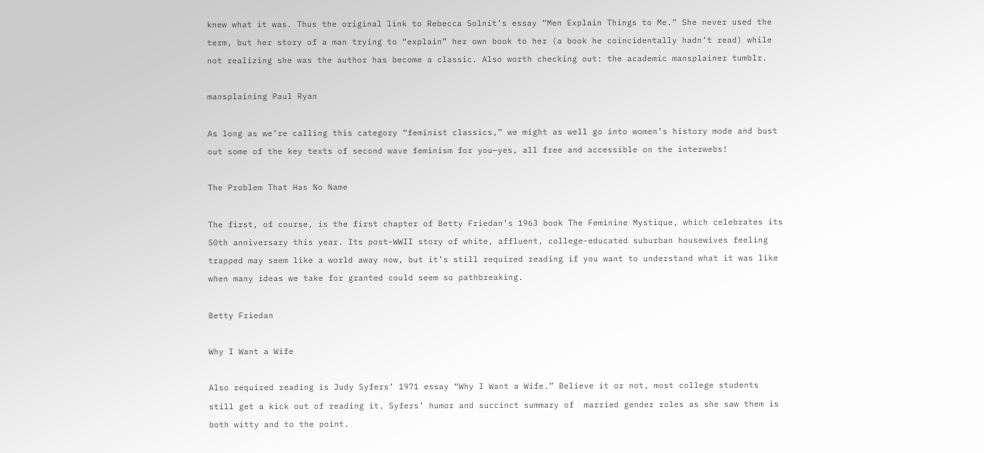knew what it was. Thus the original link to Rebecca Solnit’s essay “Men Explain Things to Me.” She never used the term, but her story of a man trying to “explain” her own book to her (a book he coincidentally hadn’t read) while not realizing she was the author has become a classic. Also worth checking out: the academic mansplainer tumblr.

mansplaining Paul Ryan

As long as we’re calling this category “feminist classics,” we might as well go into women’s history mode and bust out some of the key texts of second wave feminism for you—yes, all free and accessible on the interwebs!

The Problem That Has No Name

The first, of course, is the first chapter of Betty Friedan’s 1963 book The Feminine Mystique, which celebrates its 50th anniversary this year. Its post-WWII story of white, affluent, college-educated suburban housewives feeling trapped may seem like a world away now, but it’s still required reading if you want to understand what it was like when many ideas we take for granted could seem so pathbreaking.

Betty Friedan

Why I Want a Wife

Also required reading is Judy Syfers’ 1971 essay “Why I Want a Wife.” Believe it or not, most college students still get a kick out of reading it. Syfers’ humor and succinct summary of  married gender roles as she saw them is both witty and to the point.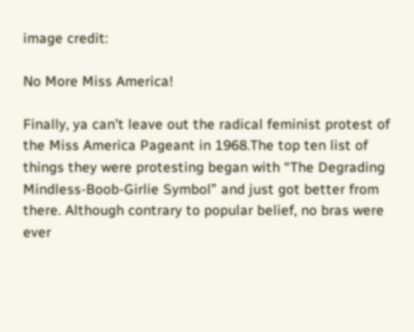image credit:

No More Miss America!

Finally, ya can’t leave out the radical feminist protest of the Miss America Pageant in 1968.The top ten list of things they were protesting began with “The Degrading Mindless-Boob-Girlie Symbol” and just got better from there. Although contrary to popular belief, no bras were ever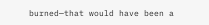burned—that would have been a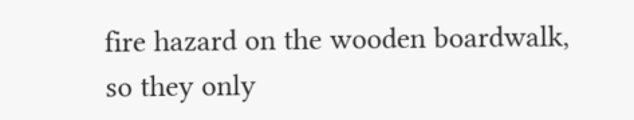fire hazard on the wooden boardwalk, so they only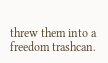threw them into a freedom trashcan.